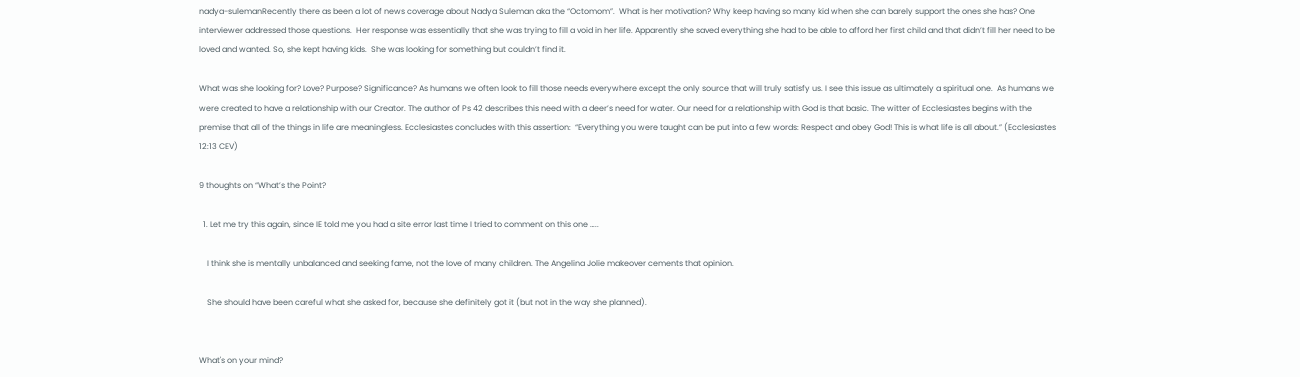nadya-sulemanRecently there as been a lot of news coverage about Nadya Suleman aka the “Octomom”.  What is her motivation? Why keep having so many kid when she can barely support the ones she has? One interviewer addressed those questions.  Her response was essentially that she was trying to fill a void in her life. Apparently she saved everything she had to be able to afford her first child and that didn’t fill her need to be loved and wanted. So, she kept having kids.  She was looking for something but couldn’t find it.

What was she looking for? Love? Purpose? Significance? As humans we often look to fill those needs everywhere except the only source that will truly satisfy us. I see this issue as ultimately a spiritual one.  As humans we were created to have a relationship with our Creator. The author of Ps 42 describes this need with a deer’s need for water. Our need for a relationship with God is that basic. The witter of Ecclesiastes begins with the premise that all of the things in life are meaningless. Ecclesiastes concludes with this assertion:  “Everything you were taught can be put into a few words: Respect and obey God! This is what life is all about.” (Ecclesiastes 12:13 CEV)

9 thoughts on “What’s the Point?

  1. Let me try this again, since IE told me you had a site error last time I tried to comment on this one …..

    I think she is mentally unbalanced and seeking fame, not the love of many children. The Angelina Jolie makeover cements that opinion.

    She should have been careful what she asked for, because she definitely got it (but not in the way she planned).


What's on your mind?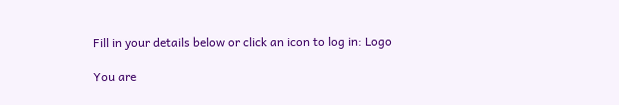Fill in your details below or click an icon to log in: Logo

You are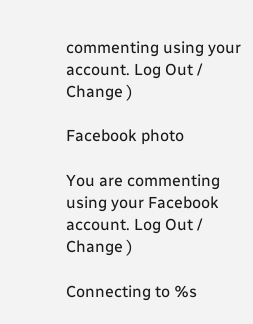commenting using your account. Log Out /  Change )

Facebook photo

You are commenting using your Facebook account. Log Out /  Change )

Connecting to %s